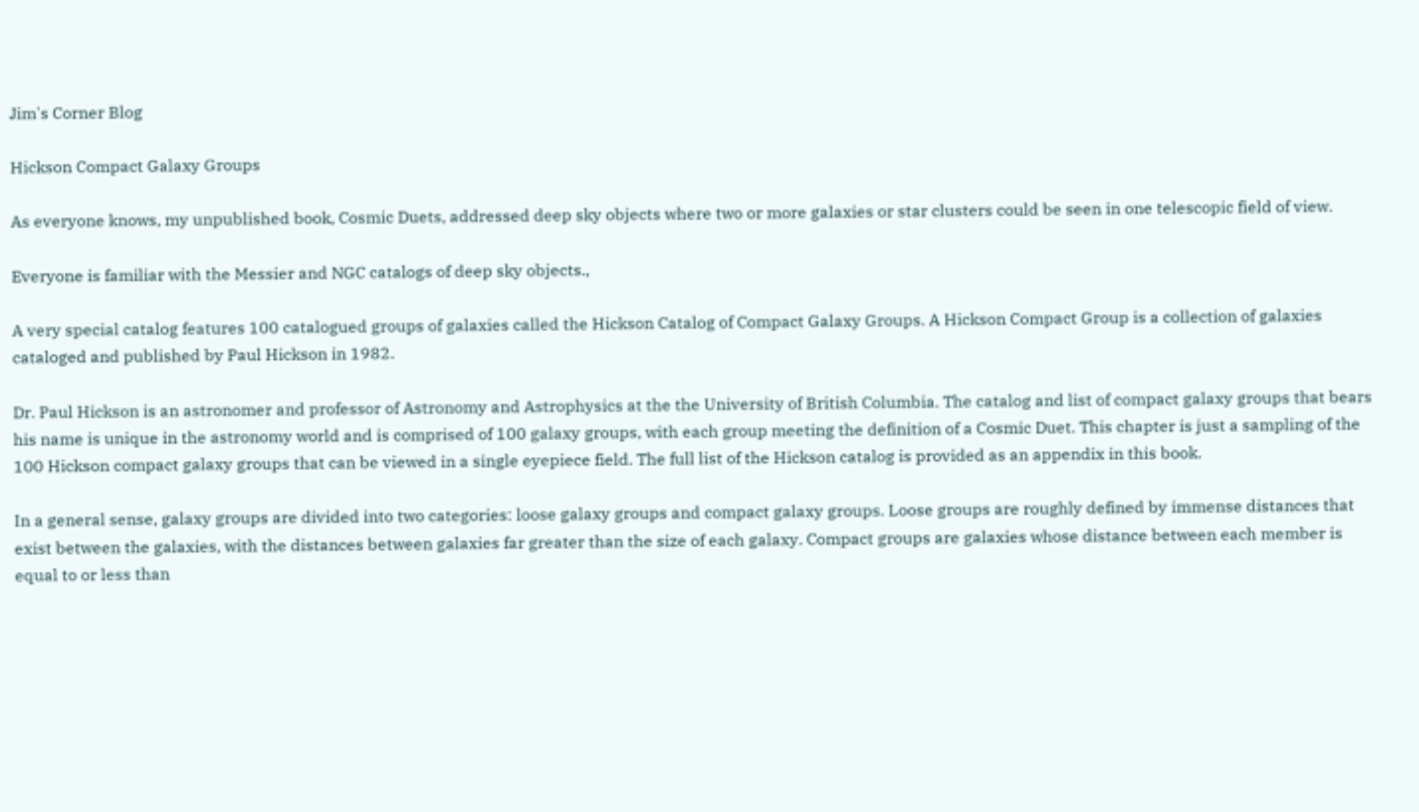Jim's Corner Blog

Hickson Compact Galaxy Groups

As everyone knows, my unpublished book, Cosmic Duets, addressed deep sky objects where two or more galaxies or star clusters could be seen in one telescopic field of view.

Everyone is familiar with the Messier and NGC catalogs of deep sky objects.,

A very special catalog features 100 catalogued groups of galaxies called the Hickson Catalog of Compact Galaxy Groups. A Hickson Compact Group is a collection of galaxies cataloged and published by Paul Hickson in 1982.

Dr. Paul Hickson is an astronomer and professor of Astronomy and Astrophysics at the the University of British Columbia. The catalog and list of compact galaxy groups that bears his name is unique in the astronomy world and is comprised of 100 galaxy groups, with each group meeting the definition of a Cosmic Duet. This chapter is just a sampling of the 100 Hickson compact galaxy groups that can be viewed in a single eyepiece field. The full list of the Hickson catalog is provided as an appendix in this book.

In a general sense, galaxy groups are divided into two categories: loose galaxy groups and compact galaxy groups. Loose groups are roughly defined by immense distances that exist between the galaxies, with the distances between galaxies far greater than the size of each galaxy. Compact groups are galaxies whose distance between each member is equal to or less than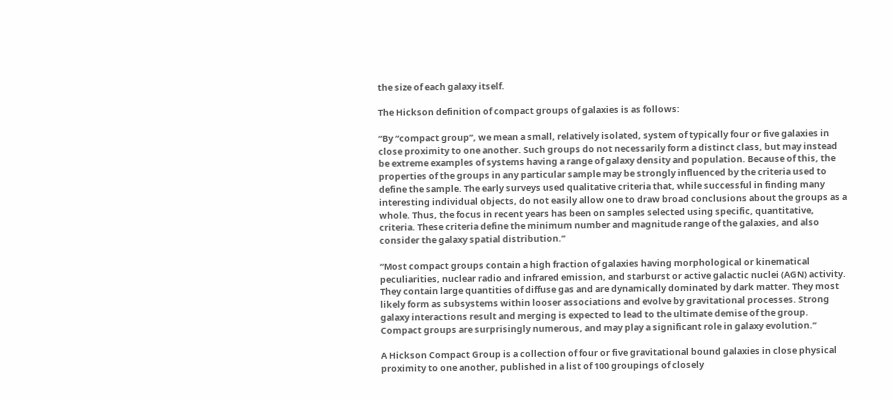the size of each galaxy itself.

The Hickson definition of compact groups of galaxies is as follows:

“By “compact group”, we mean a small, relatively isolated, system of typically four or five galaxies in close proximity to one another. Such groups do not necessarily form a distinct class, but may instead be extreme examples of systems having a range of galaxy density and population. Because of this, the properties of the groups in any particular sample may be strongly influenced by the criteria used to define the sample. The early surveys used qualitative criteria that, while successful in finding many interesting individual objects, do not easily allow one to draw broad conclusions about the groups as a whole. Thus, the focus in recent years has been on samples selected using specific, quantitative, criteria. These criteria define the minimum number and magnitude range of the galaxies, and also consider the galaxy spatial distribution.”

“Most compact groups contain a high fraction of galaxies having morphological or kinematical peculiarities, nuclear radio and infrared emission, and starburst or active galactic nuclei (AGN) activity. They contain large quantities of diffuse gas and are dynamically dominated by dark matter. They most likely form as subsystems within looser associations and evolve by gravitational processes. Strong galaxy interactions result and merging is expected to lead to the ultimate demise of the group. Compact groups are surprisingly numerous, and may play a significant role in galaxy evolution.”

A Hickson Compact Group is a collection of four or five gravitational bound galaxies in close physical proximity to one another, published in a list of 100 groupings of closely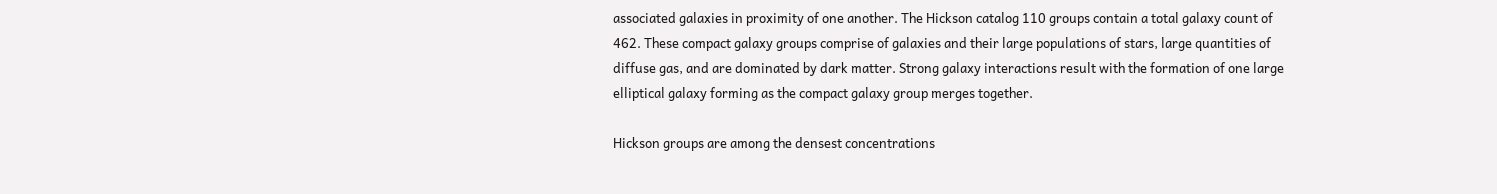associated galaxies in proximity of one another. The Hickson catalog 110 groups contain a total galaxy count of 462. These compact galaxy groups comprise of galaxies and their large populations of stars, large quantities of diffuse gas, and are dominated by dark matter. Strong galaxy interactions result with the formation of one large elliptical galaxy forming as the compact galaxy group merges together.

Hickson groups are among the densest concentrations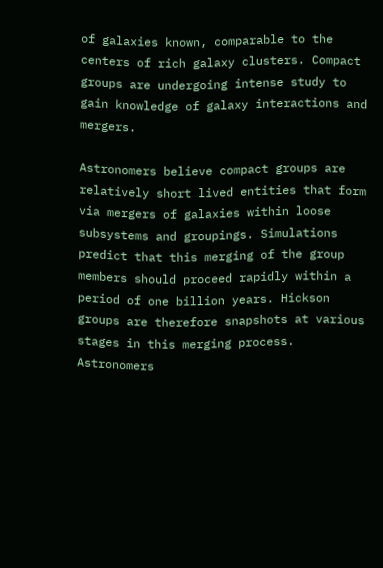of galaxies known, comparable to the centers of rich galaxy clusters. Compact groups are undergoing intense study to gain knowledge of galaxy interactions and mergers.

Astronomers believe compact groups are relatively short lived entities that form via mergers of galaxies within loose subsystems and groupings. Simulations predict that this merging of the group members should proceed rapidly within a period of one billion years. Hickson groups are therefore snapshots at various stages in this merging process. Astronomers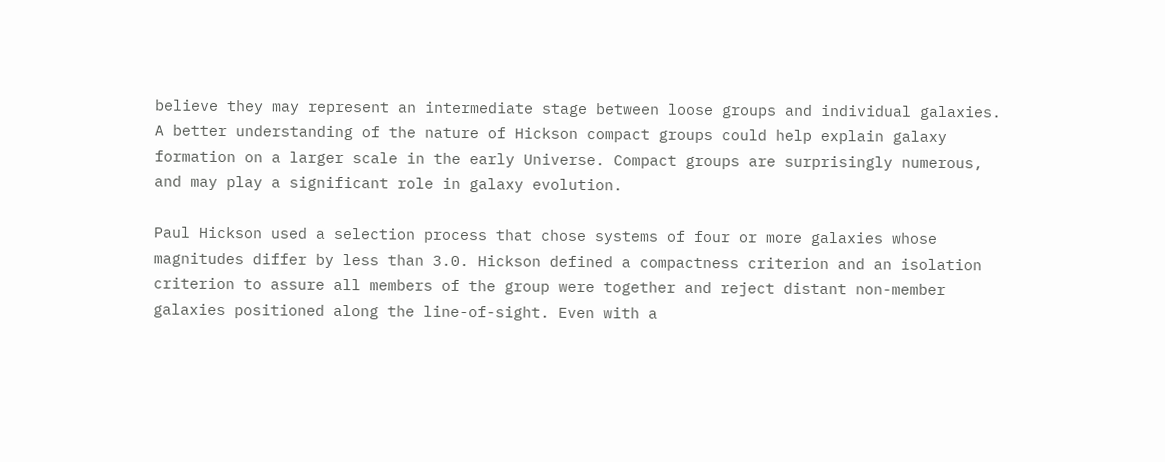believe they may represent an intermediate stage between loose groups and individual galaxies. A better understanding of the nature of Hickson compact groups could help explain galaxy formation on a larger scale in the early Universe. Compact groups are surprisingly numerous, and may play a significant role in galaxy evolution.

Paul Hickson used a selection process that chose systems of four or more galaxies whose magnitudes differ by less than 3.0. Hickson defined a compactness criterion and an isolation criterion to assure all members of the group were together and reject distant non-member galaxies positioned along the line-of-sight. Even with a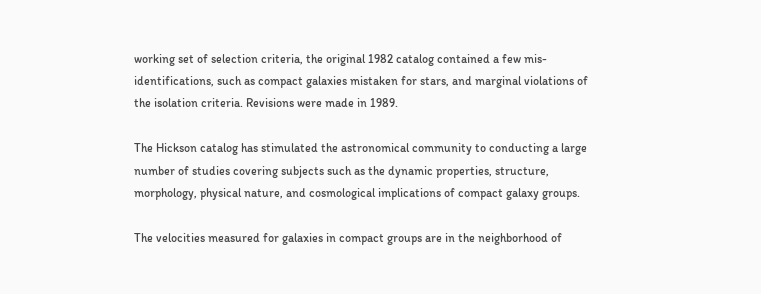working set of selection criteria, the original 1982 catalog contained a few mis-identifications, such as compact galaxies mistaken for stars, and marginal violations of the isolation criteria. Revisions were made in 1989.

The Hickson catalog has stimulated the astronomical community to conducting a large number of studies covering subjects such as the dynamic properties, structure, morphology, physical nature, and cosmological implications of compact galaxy groups.

The velocities measured for galaxies in compact groups are in the neighborhood of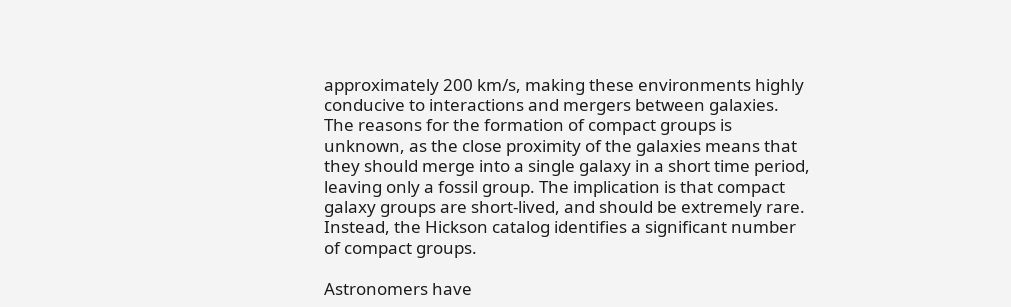approximately 200 km/s, making these environments highly conducive to interactions and mergers between galaxies. The reasons for the formation of compact groups is unknown, as the close proximity of the galaxies means that they should merge into a single galaxy in a short time period, leaving only a fossil group. The implication is that compact galaxy groups are short-lived, and should be extremely rare. Instead, the Hickson catalog identifies a significant number of compact groups.

Astronomers have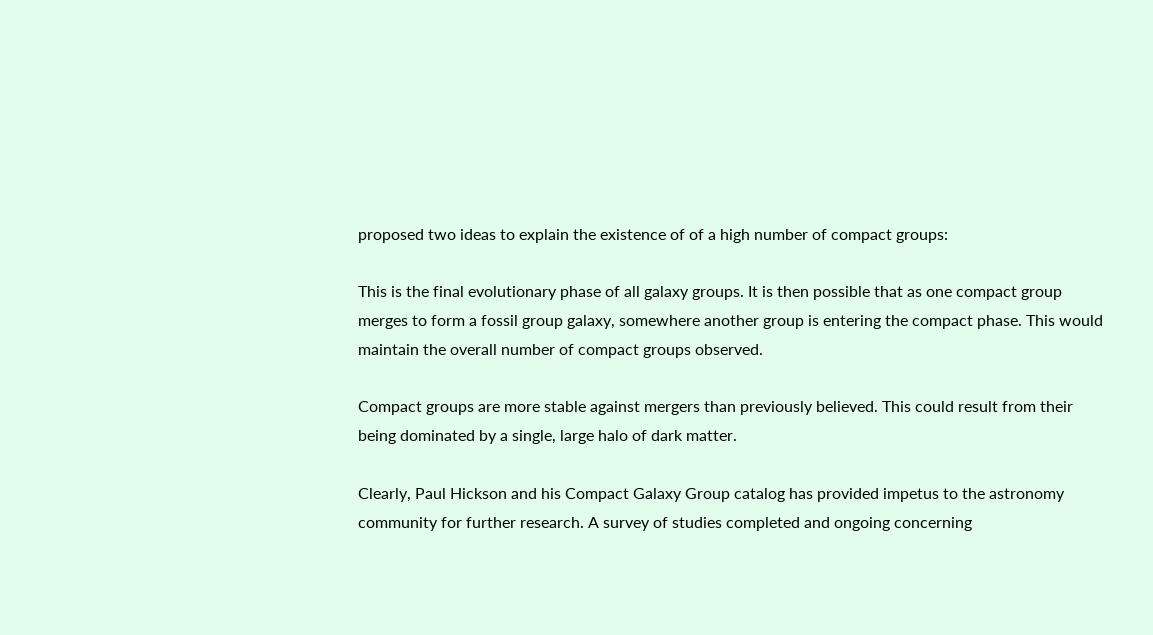proposed two ideas to explain the existence of of a high number of compact groups:

This is the final evolutionary phase of all galaxy groups. It is then possible that as one compact group merges to form a fossil group galaxy, somewhere another group is entering the compact phase. This would maintain the overall number of compact groups observed.

Compact groups are more stable against mergers than previously believed. This could result from their being dominated by a single, large halo of dark matter.

Clearly, Paul Hickson and his Compact Galaxy Group catalog has provided impetus to the astronomy community for further research. A survey of studies completed and ongoing concerning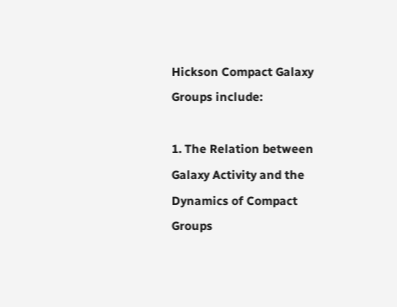Hickson Compact Galaxy Groups include:

1. The Relation between Galaxy Activity and the Dynamics of Compact Groups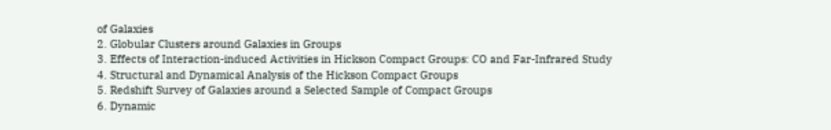of Galaxies
2. Globular Clusters around Galaxies in Groups
3. Effects of Interaction-induced Activities in Hickson Compact Groups: CO and Far-Infrared Study
4. Structural and Dynamical Analysis of the Hickson Compact Groups
5. Redshift Survey of Galaxies around a Selected Sample of Compact Groups
6. Dynamic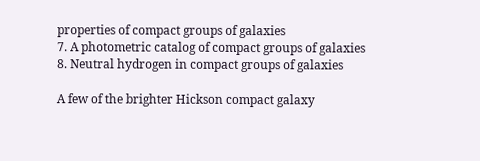properties of compact groups of galaxies
7. A photometric catalog of compact groups of galaxies
8. Neutral hydrogen in compact groups of galaxies

A few of the brighter Hickson compact galaxy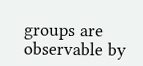groups are observable by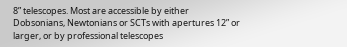8” telescopes. Most are accessible by either Dobsonians, Newtonians or SCTs with apertures 12” or larger, or by professional telescopes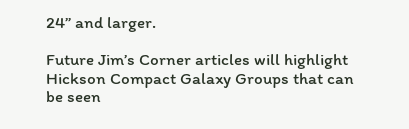24” and larger.

Future Jim’s Corner articles will highlight Hickson Compact Galaxy Groups that can be seen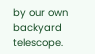by our own backyard telescope.